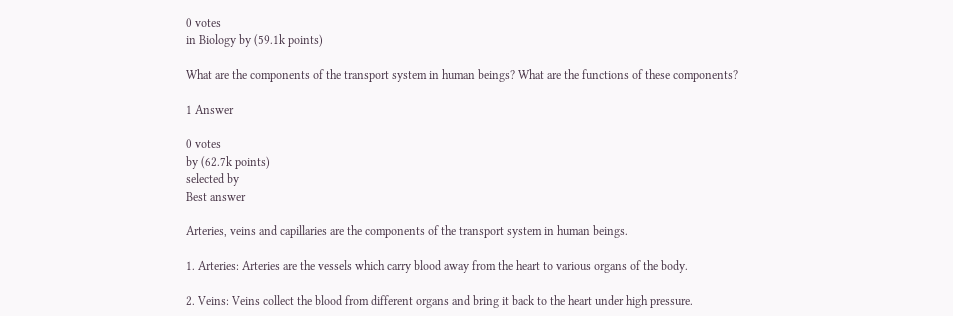0 votes
in Biology by (59.1k points)

What are the components of the transport system in human beings? What are the functions of these components?

1 Answer

0 votes
by (62.7k points)
selected by
Best answer

Arteries, veins and capillaries are the components of the transport system in human beings.

1. Arteries: Arteries are the vessels which carry blood away from the heart to various organs of the body.

2. Veins: Veins collect the blood from different organs and bring it back to the heart under high pressure.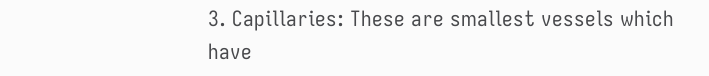3. Capillaries: These are smallest vessels which have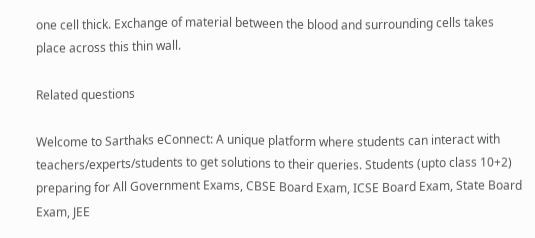one cell thick. Exchange of material between the blood and surrounding cells takes place across this thin wall.

Related questions

Welcome to Sarthaks eConnect: A unique platform where students can interact with teachers/experts/students to get solutions to their queries. Students (upto class 10+2) preparing for All Government Exams, CBSE Board Exam, ICSE Board Exam, State Board Exam, JEE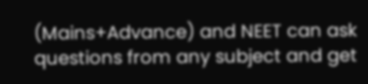(Mains+Advance) and NEET can ask questions from any subject and get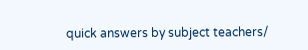quick answers by subject teachers/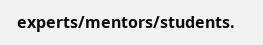experts/mentors/students.